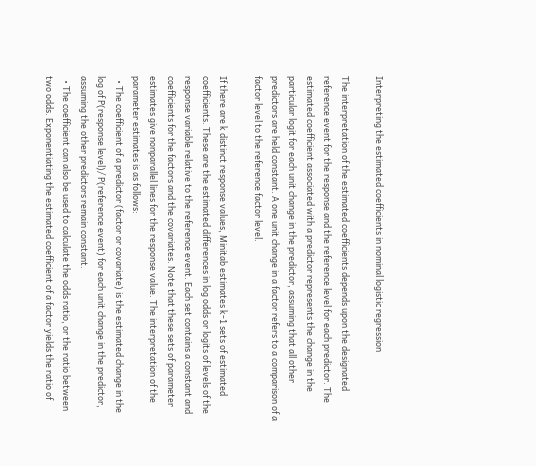Interpreting the estimated coefficients in nominal logistic regression

The interpretation of the estimated coefficients depends upon the designated reference event for the response and the reference level for each predictor. The estimated coefficient associated with a predictor represents the change in the particular logit for each unit change in the predictor, assuming that all other predictors are held constant. A one unit change in a factor refers to a comparison of a factor level to the reference factor level.

If there are k distinct response values, Minitab estimates k-1 sets of estimated coefficients. These are the estimated differences in log odds or logits of levels of the response variable relative to the reference event. Each set contains a constant and coefficients for the factors and the covariates. Note that these sets of parameter estimates give nonparallel lines for the response value. The interpretation of the parameter estimates is as follows:
  • The coefficient of a predictor (factor or covariate) is the estimated change in the log of P(response level)/ P(reference event) for each unit change in the predictor, assuming the other predictors remain constant.
  • The coefficient can also be used to calculate the odds ratio, or the ratio between two odds. Exponentiating the estimated coefficient of a factor yields the ratio of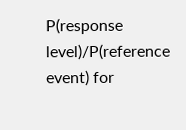P(response level)/P(reference event) for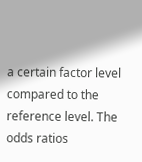a certain factor level compared to the reference level. The odds ratios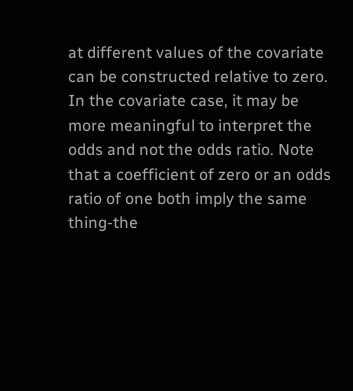at different values of the covariate can be constructed relative to zero. In the covariate case, it may be more meaningful to interpret the odds and not the odds ratio. Note that a coefficient of zero or an odds ratio of one both imply the same thing-the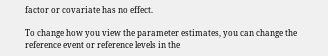factor or covariate has no effect.

To change how you view the parameter estimates, you can change the reference event or reference levels in the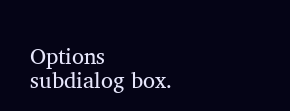Options subdialog box.